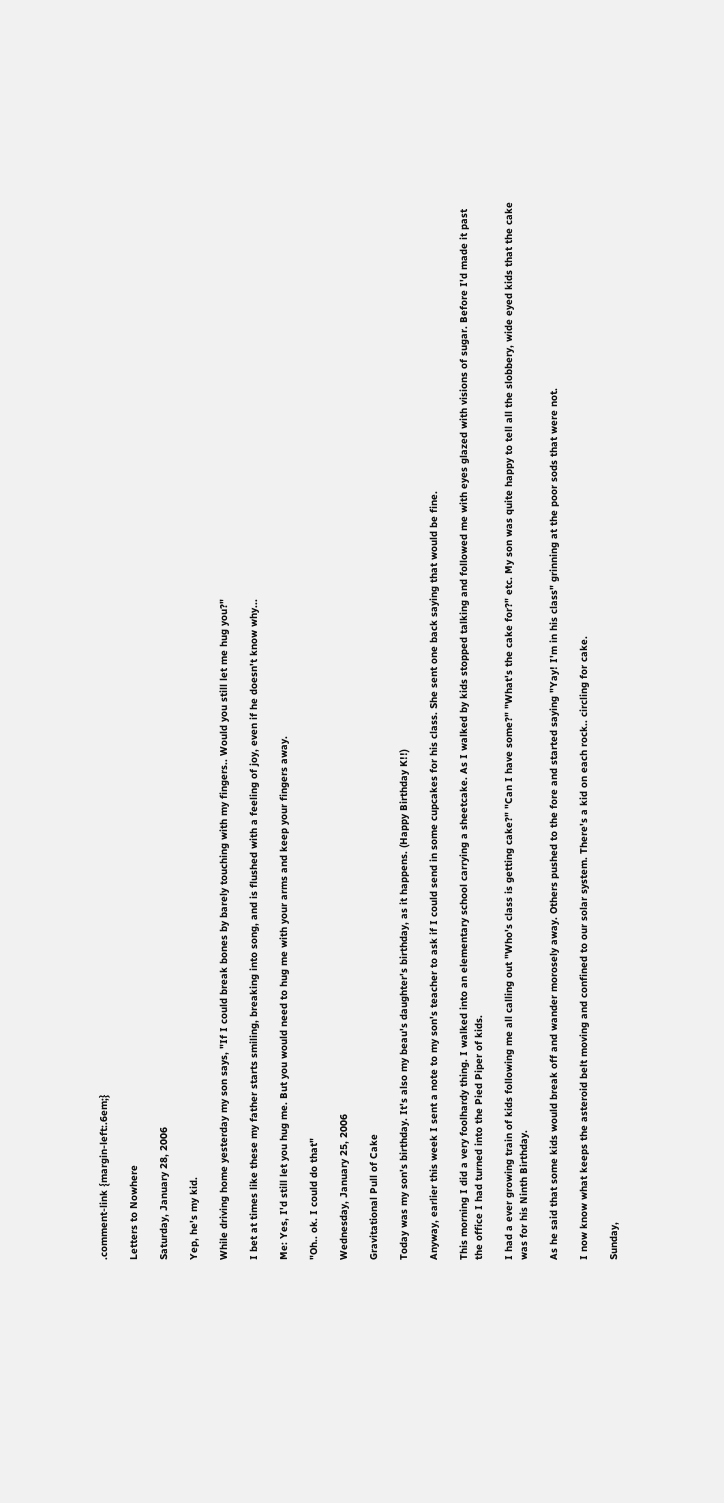.comment-link {margin-left:.6em;}

Letters to Nowhere

Saturday, January 28, 2006

Yep, he's my kid.

While driving home yesterday my son says, "If I could break bones by barely touching with my fingers.. Would you still let me hug you?"

I bet at times like these my father starts smiling, breaking into song, and is flushed with a feeling of joy, even if he doesn't know why...

Me: Yes, I'd still let you hug me. But you would need to hug me with your arms and keep your fingers away.

"Oh.. ok. I could do that"

Wednesday, January 25, 2006

Gravitational Pull of Cake

Today was my son's birthday. It's also my beau's daughter's birthday, as it happens. (Happy Birthday K!!)

Anyway, earlier this week I sent a note to my son's teacher to ask if I could send in some cupcakes for his class. She sent one back saying that would be fine.

This morning I did a very foolhardy thing. I walked into an elementary school carrying a sheetcake. As I walked by kids stopped talking and followed me with eyes glazed with visions of sugar. Before I'd made it past the office I had turned into the Pied Piper of kids.

I had a ever growing train of kids following me all calling out "Who's class is getting cake?" "Can I have some?" "What's the cake for?" etc. My son was quite happy to tell all the slobbery, wide eyed kids that the cake was for his Ninth Birthday.

As he said that some kids would break off and wander morosely away. Others pushed to the fore and started saying "Yay! I'm in his class" grinning at the poor sods that were not.

I now know what keeps the asteroid belt moving and confined to our solar system. There's a kid on each rock.. circling for cake.

Sunday,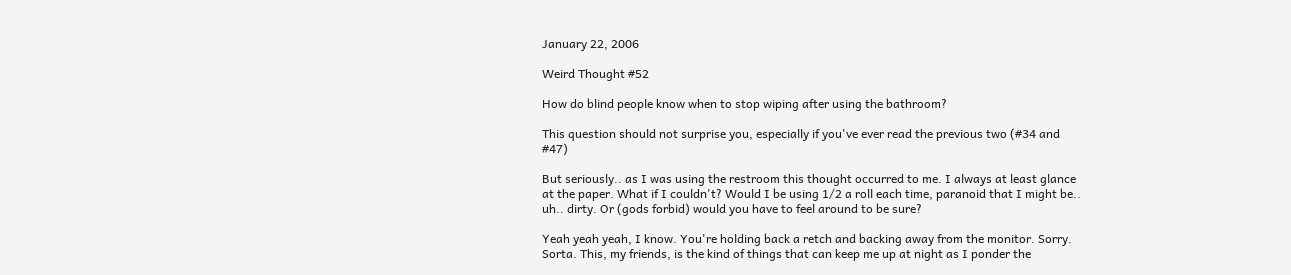January 22, 2006

Weird Thought #52

How do blind people know when to stop wiping after using the bathroom?

This question should not surprise you, especially if you've ever read the previous two (#34 and #47)

But seriously.. as I was using the restroom this thought occurred to me. I always at least glance at the paper. What if I couldn't? Would I be using 1/2 a roll each time, paranoid that I might be.. uh.. dirty. Or (gods forbid) would you have to feel around to be sure?

Yeah yeah yeah, I know. You're holding back a retch and backing away from the monitor. Sorry. Sorta. This, my friends, is the kind of things that can keep me up at night as I ponder the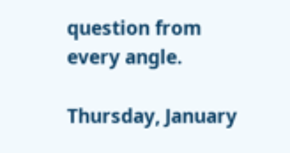question from every angle.

Thursday, January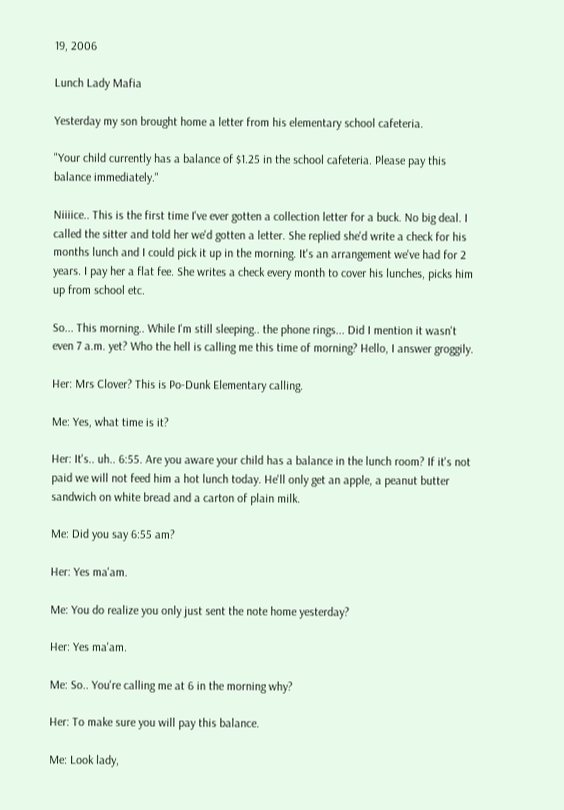19, 2006

Lunch Lady Mafia

Yesterday my son brought home a letter from his elementary school cafeteria.

"Your child currently has a balance of $1.25 in the school cafeteria. Please pay this balance immediately."

Niiiice.. This is the first time I've ever gotten a collection letter for a buck. No big deal. I called the sitter and told her we'd gotten a letter. She replied she'd write a check for his months lunch and I could pick it up in the morning. It's an arrangement we've had for 2 years. I pay her a flat fee. She writes a check every month to cover his lunches, picks him up from school etc.

So... This morning.. While I'm still sleeping.. the phone rings... Did I mention it wasn't even 7 a.m. yet? Who the hell is calling me this time of morning? Hello, I answer groggily.

Her: Mrs Clover? This is Po-Dunk Elementary calling.

Me: Yes, what time is it?

Her: It's.. uh.. 6:55. Are you aware your child has a balance in the lunch room? If it's not paid we will not feed him a hot lunch today. He'll only get an apple, a peanut butter sandwich on white bread and a carton of plain milk.

Me: Did you say 6:55 am?

Her: Yes ma'am.

Me: You do realize you only just sent the note home yesterday?

Her: Yes ma'am.

Me: So.. You're calling me at 6 in the morning why?

Her: To make sure you will pay this balance.

Me: Look lady,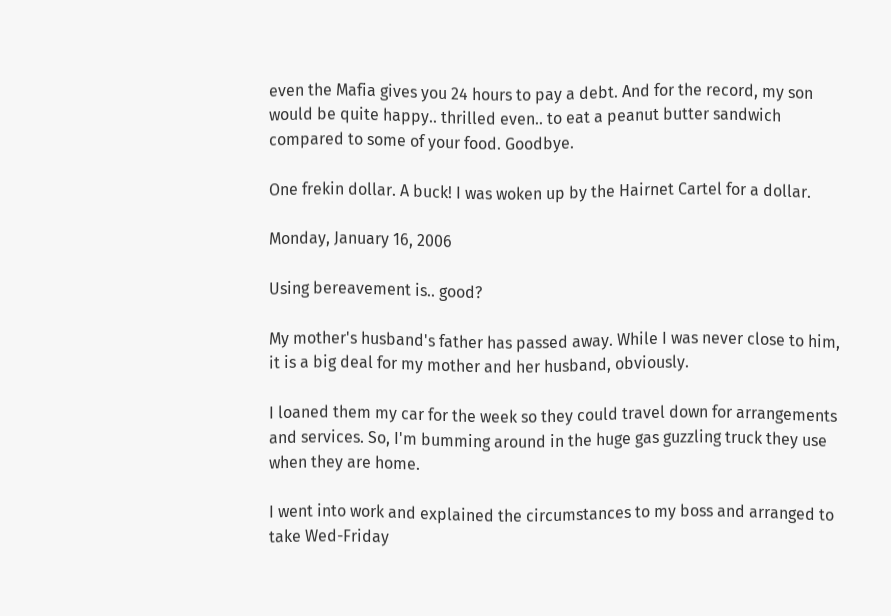even the Mafia gives you 24 hours to pay a debt. And for the record, my son would be quite happy.. thrilled even.. to eat a peanut butter sandwich compared to some of your food. Goodbye.

One frekin dollar. A buck! I was woken up by the Hairnet Cartel for a dollar.

Monday, January 16, 2006

Using bereavement is.. good?

My mother's husband's father has passed away. While I was never close to him, it is a big deal for my mother and her husband, obviously.

I loaned them my car for the week so they could travel down for arrangements and services. So, I'm bumming around in the huge gas guzzling truck they use when they are home.

I went into work and explained the circumstances to my boss and arranged to take Wed-Friday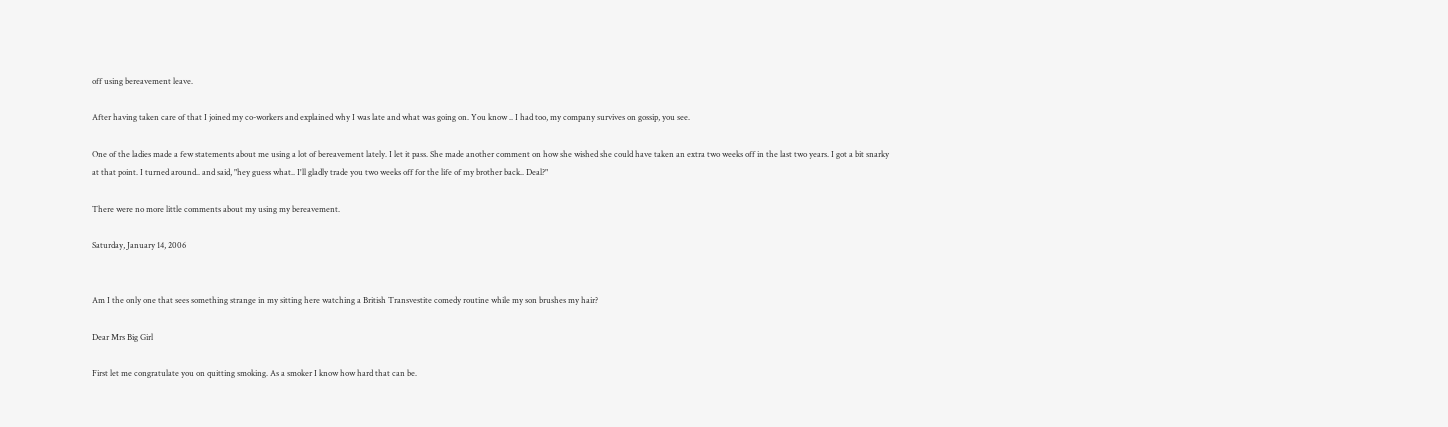off using bereavement leave.

After having taken care of that I joined my co-workers and explained why I was late and what was going on. You know .. I had too, my company survives on gossip, you see.

One of the ladies made a few statements about me using a lot of bereavement lately. I let it pass. She made another comment on how she wished she could have taken an extra two weeks off in the last two years. I got a bit snarky at that point. I turned around.. and said, "hey guess what.. I'll gladly trade you two weeks off for the life of my brother back.. Deal?"

There were no more little comments about my using my bereavement.

Saturday, January 14, 2006


Am I the only one that sees something strange in my sitting here watching a British Transvestite comedy routine while my son brushes my hair?

Dear Mrs Big Girl

First let me congratulate you on quitting smoking. As a smoker I know how hard that can be.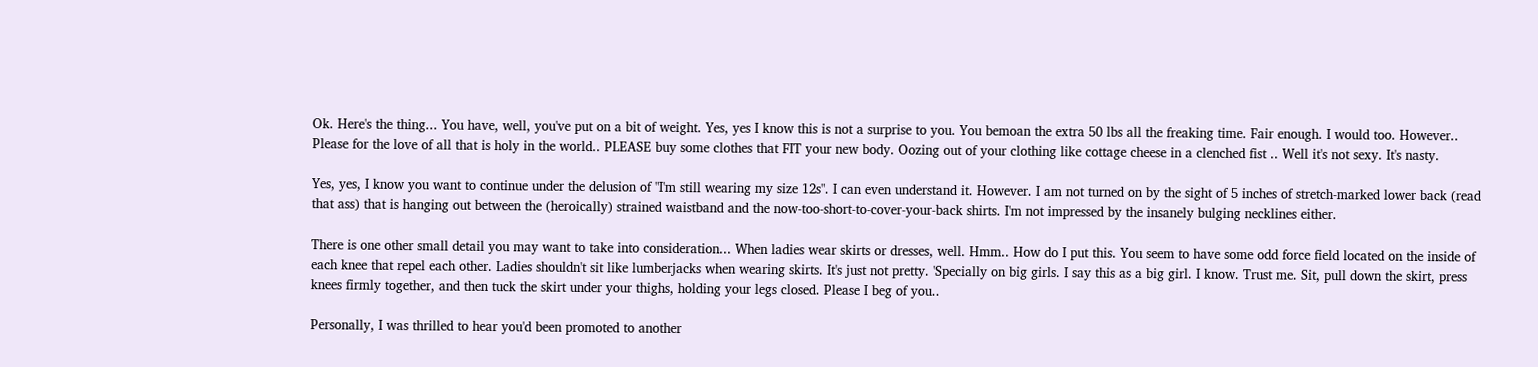Ok. Here's the thing... You have, well, you've put on a bit of weight. Yes, yes I know this is not a surprise to you. You bemoan the extra 50 lbs all the freaking time. Fair enough. I would too. However.. Please for the love of all that is holy in the world.. PLEASE buy some clothes that FIT your new body. Oozing out of your clothing like cottage cheese in a clenched fist .. Well it's not sexy. It's nasty.

Yes, yes, I know you want to continue under the delusion of "I'm still wearing my size 12s". I can even understand it. However. I am not turned on by the sight of 5 inches of stretch-marked lower back (read that ass) that is hanging out between the (heroically) strained waistband and the now-too-short-to-cover-your-back shirts. I'm not impressed by the insanely bulging necklines either.

There is one other small detail you may want to take into consideration... When ladies wear skirts or dresses, well. Hmm.. How do I put this. You seem to have some odd force field located on the inside of each knee that repel each other. Ladies shouldn't sit like lumberjacks when wearing skirts. It's just not pretty. 'Specially on big girls. I say this as a big girl. I know. Trust me. Sit, pull down the skirt, press knees firmly together, and then tuck the skirt under your thighs, holding your legs closed. Please I beg of you..

Personally, I was thrilled to hear you'd been promoted to another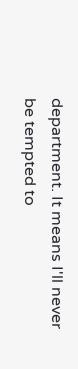department. It means I'll never be tempted to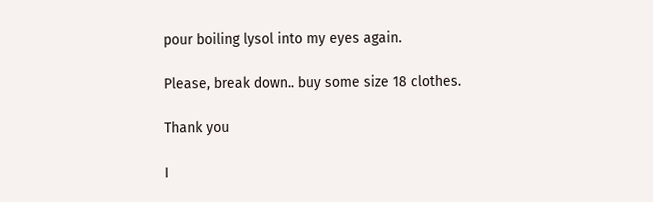pour boiling lysol into my eyes again.

Please, break down.. buy some size 18 clothes.

Thank you

I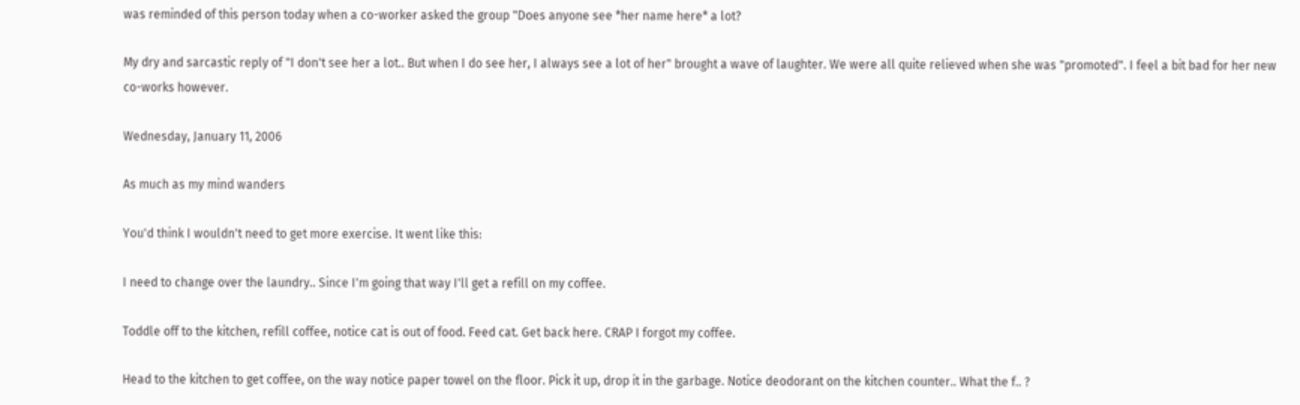was reminded of this person today when a co-worker asked the group "Does anyone see *her name here* a lot?

My dry and sarcastic reply of "I don't see her a lot.. But when I do see her, I always see a lot of her" brought a wave of laughter. We were all quite relieved when she was "promoted". I feel a bit bad for her new co-works however.

Wednesday, January 11, 2006

As much as my mind wanders

You'd think I wouldn't need to get more exercise. It went like this:

I need to change over the laundry.. Since I'm going that way I'll get a refill on my coffee.

Toddle off to the kitchen, refill coffee, notice cat is out of food. Feed cat. Get back here. CRAP I forgot my coffee.

Head to the kitchen to get coffee, on the way notice paper towel on the floor. Pick it up, drop it in the garbage. Notice deodorant on the kitchen counter.. What the f.. ?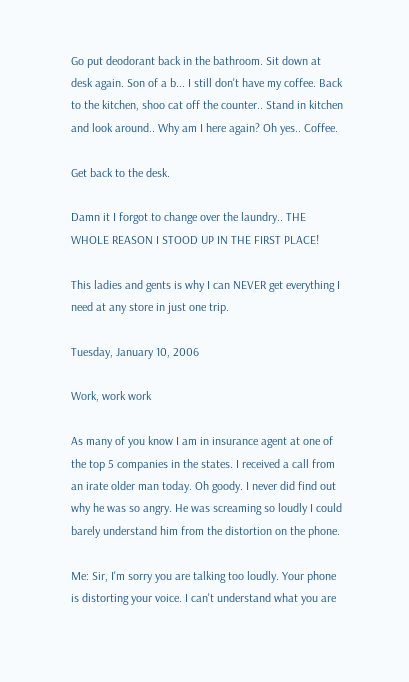Go put deodorant back in the bathroom. Sit down at desk again. Son of a b... I still don't have my coffee. Back to the kitchen, shoo cat off the counter.. Stand in kitchen and look around.. Why am I here again? Oh yes.. Coffee.

Get back to the desk.

Damn it I forgot to change over the laundry.. THE WHOLE REASON I STOOD UP IN THE FIRST PLACE!

This ladies and gents is why I can NEVER get everything I need at any store in just one trip.

Tuesday, January 10, 2006

Work, work work

As many of you know I am in insurance agent at one of the top 5 companies in the states. I received a call from an irate older man today. Oh goody. I never did find out why he was so angry. He was screaming so loudly I could barely understand him from the distortion on the phone.

Me: Sir, I'm sorry you are talking too loudly. Your phone is distorting your voice. I can't understand what you are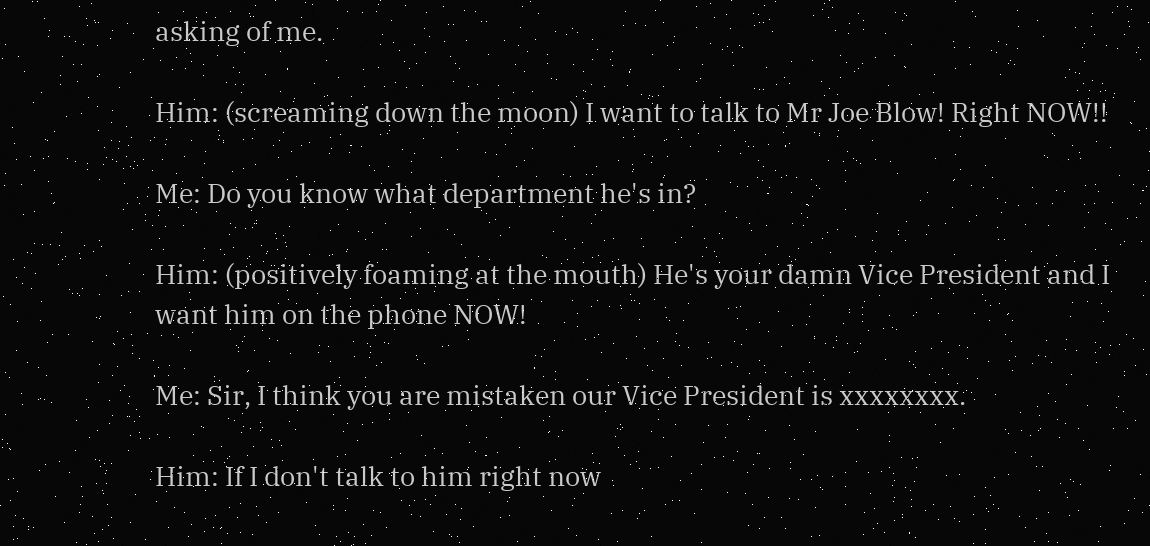asking of me.

Him: (screaming down the moon) I want to talk to Mr Joe Blow! Right NOW!!

Me: Do you know what department he's in?

Him: (positively foaming at the mouth) He's your damn Vice President and I want him on the phone NOW!

Me: Sir, I think you are mistaken our Vice President is xxxxxxxx.

Him: If I don't talk to him right now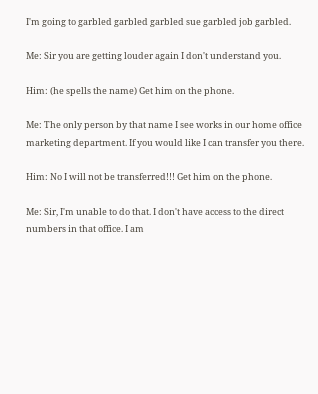I'm going to garbled garbled garbled sue garbled job garbled.

Me: Sir you are getting louder again I don't understand you.

Him: (he spells the name) Get him on the phone.

Me: The only person by that name I see works in our home office marketing department. If you would like I can transfer you there.

Him: No I will not be transferred!!! Get him on the phone.

Me: Sir, I'm unable to do that. I don't have access to the direct numbers in that office. I am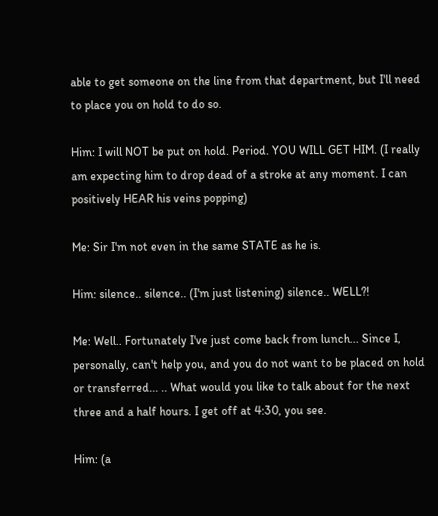able to get someone on the line from that department, but I'll need to place you on hold to do so.

Him: I will NOT be put on hold. Period. YOU WILL GET HIM. (I really am expecting him to drop dead of a stroke at any moment. I can positively HEAR his veins popping)

Me: Sir I'm not even in the same STATE as he is.

Him: silence.. silence.. (I'm just listening) silence.. WELL?!

Me: Well.. Fortunately I've just come back from lunch... Since I, personally, can't help you, and you do not want to be placed on hold or transferred... .. What would you like to talk about for the next three and a half hours. I get off at 4:30, you see.

Him: (a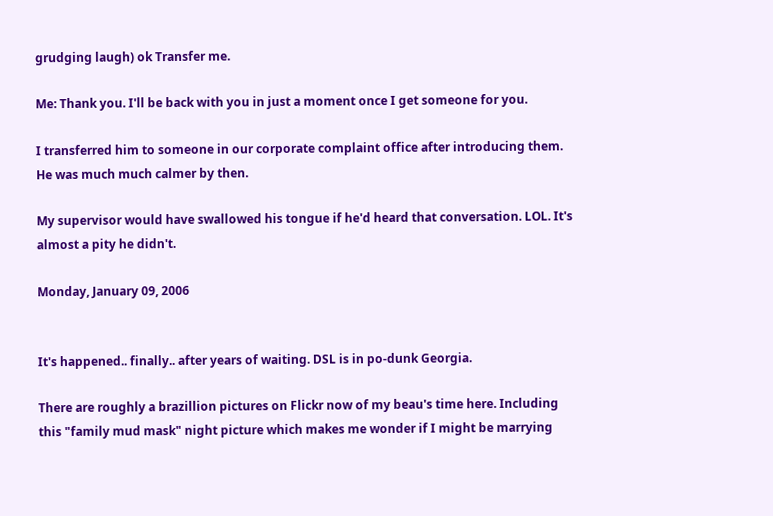grudging laugh) ok Transfer me.

Me: Thank you. I'll be back with you in just a moment once I get someone for you.

I transferred him to someone in our corporate complaint office after introducing them. He was much much calmer by then.

My supervisor would have swallowed his tongue if he'd heard that conversation. LOL. It's almost a pity he didn't.

Monday, January 09, 2006


It's happened.. finally.. after years of waiting. DSL is in po-dunk Georgia.

There are roughly a brazillion pictures on Flickr now of my beau's time here. Including this "family mud mask" night picture which makes me wonder if I might be marrying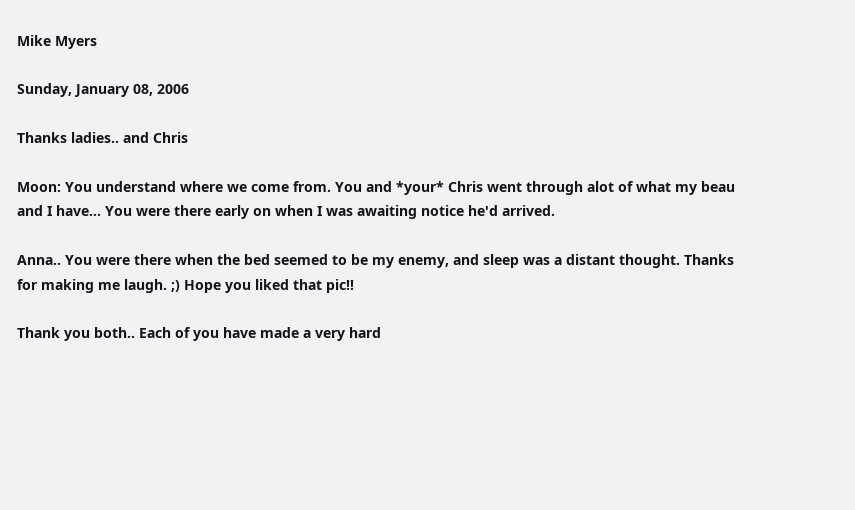Mike Myers

Sunday, January 08, 2006

Thanks ladies.. and Chris

Moon: You understand where we come from. You and *your* Chris went through alot of what my beau and I have... You were there early on when I was awaiting notice he'd arrived.

Anna.. You were there when the bed seemed to be my enemy, and sleep was a distant thought. Thanks for making me laugh. ;) Hope you liked that pic!!

Thank you both.. Each of you have made a very hard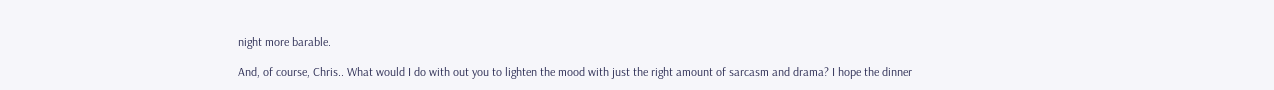night more barable.

And, of course, Chris.. What would I do with out you to lighten the mood with just the right amount of sarcasm and drama? I hope the dinner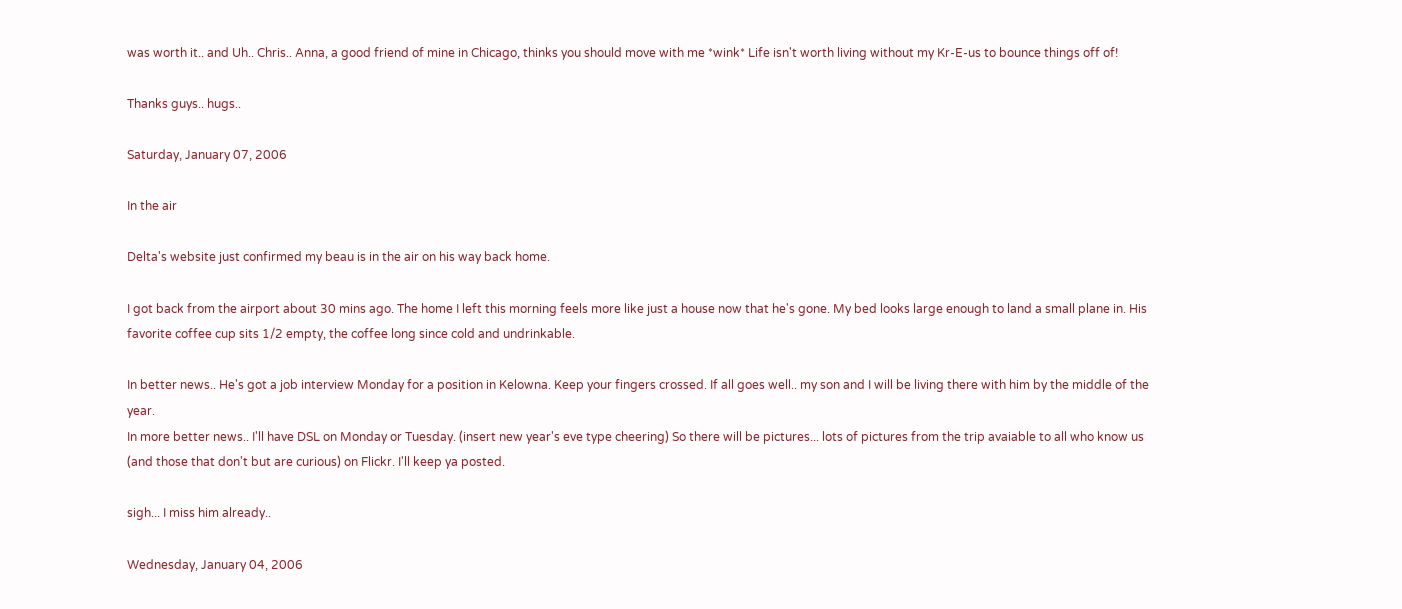was worth it.. and Uh.. Chris.. Anna, a good friend of mine in Chicago, thinks you should move with me *wink* Life isn't worth living without my Kr-E-us to bounce things off of!

Thanks guys.. hugs..

Saturday, January 07, 2006

In the air

Delta's website just confirmed my beau is in the air on his way back home.

I got back from the airport about 30 mins ago. The home I left this morning feels more like just a house now that he's gone. My bed looks large enough to land a small plane in. His favorite coffee cup sits 1/2 empty, the coffee long since cold and undrinkable.

In better news.. He's got a job interview Monday for a position in Kelowna. Keep your fingers crossed. If all goes well.. my son and I will be living there with him by the middle of the year.
In more better news.. I'll have DSL on Monday or Tuesday. (insert new year's eve type cheering) So there will be pictures... lots of pictures from the trip avaiable to all who know us (and those that don't but are curious) on Flickr. I'll keep ya posted.

sigh... I miss him already..

Wednesday, January 04, 2006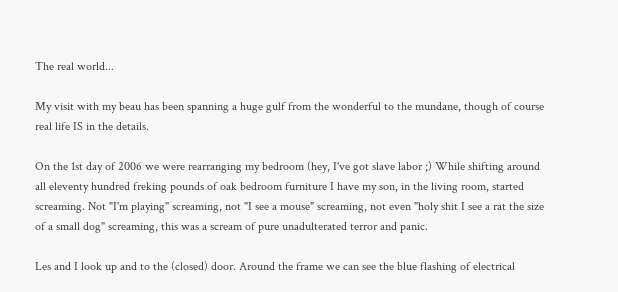The real world...

My visit with my beau has been spanning a huge gulf from the wonderful to the mundane, though of course real life IS in the details.

On the 1st day of 2006 we were rearranging my bedroom (hey, I've got slave labor ;) While shifting around all eleventy hundred freking pounds of oak bedroom furniture I have my son, in the living room, started screaming. Not "I'm playing" screaming, not "I see a mouse" screaming, not even "holy shit I see a rat the size of a small dog" screaming, this was a scream of pure unadulterated terror and panic.

Les and I look up and to the (closed) door. Around the frame we can see the blue flashing of electrical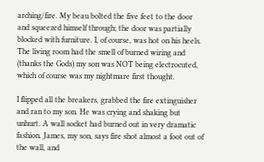arching/fire. My beau bolted the five feet to the door and squeezed himself through; the door was partially blocked with furniture. I, of course, was hot on his heels. The living room had the smell of burned wiring and (thanks the Gods) my son was NOT being electrocuted, which of course was my nightmare first thought.

I flipped all the breakers, grabbed the fire extinguisher and ran to my son. He was crying and shaking but unhurt. A wall socket had burned out in very dramatic fashion. James, my son, says fire shot almost a foot out of the wall, and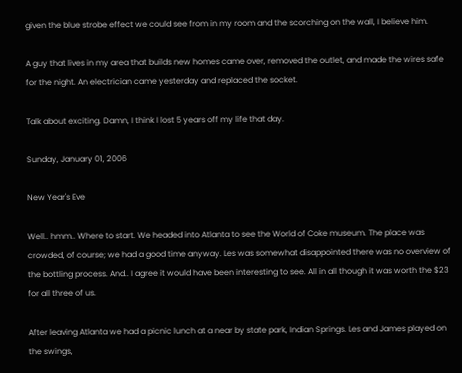given the blue strobe effect we could see from in my room and the scorching on the wall, I believe him.

A guy that lives in my area that builds new homes came over, removed the outlet, and made the wires safe for the night. An electrician came yesterday and replaced the socket.

Talk about exciting. Damn, I think I lost 5 years off my life that day.

Sunday, January 01, 2006

New Year's Eve

Well.. hmm.. Where to start. We headed into Atlanta to see the World of Coke museum. The place was crowded, of course; we had a good time anyway. Les was somewhat disappointed there was no overview of the bottling process. And.. I agree it would have been interesting to see. All in all though it was worth the $23 for all three of us.

After leaving Atlanta we had a picnic lunch at a near by state park, Indian Springs. Les and James played on the swings,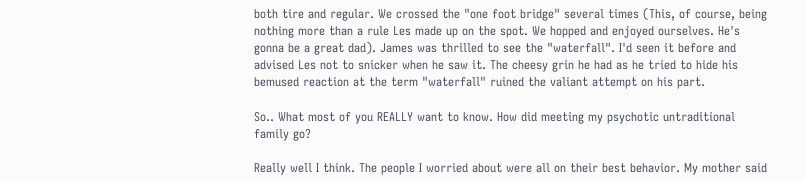both tire and regular. We crossed the "one foot bridge" several times (This, of course, being nothing more than a rule Les made up on the spot. We hopped and enjoyed ourselves. He's gonna be a great dad). James was thrilled to see the "waterfall". I'd seen it before and advised Les not to snicker when he saw it. The cheesy grin he had as he tried to hide his bemused reaction at the term "waterfall" ruined the valiant attempt on his part.

So.. What most of you REALLY want to know. How did meeting my psychotic untraditional family go?

Really well I think. The people I worried about were all on their best behavior. My mother said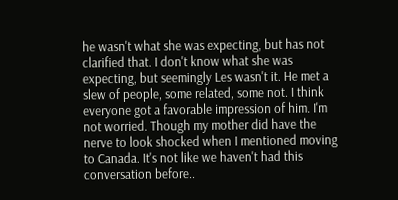he wasn't what she was expecting, but has not clarified that. I don't know what she was expecting, but seemingly Les wasn't it. He met a slew of people, some related, some not. I think everyone got a favorable impression of him. I'm not worried. Though my mother did have the nerve to look shocked when I mentioned moving to Canada. It's not like we haven't had this conversation before..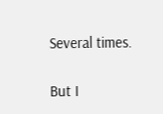Several times.

But I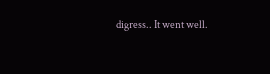digress.. It went well.